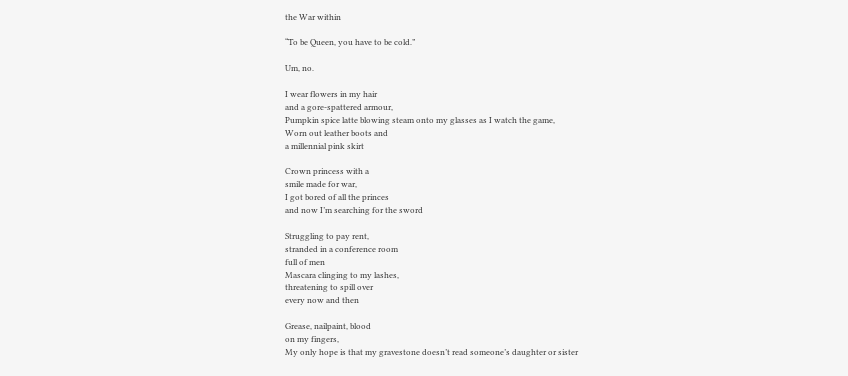the War within

“To be Queen, you have to be cold.”

Um, no.

I wear flowers in my hair
and a gore-spattered armour,
Pumpkin spice latte blowing steam onto my glasses as I watch the game,
Worn out leather boots and
a millennial pink skirt

Crown princess with a
smile made for war,
I got bored of all the princes
and now I’m searching for the sword

Struggling to pay rent,
stranded in a conference room
full of men
Mascara clinging to my lashes,
threatening to spill over
every now and then

Grease, nailpaint, blood
on my fingers,
My only hope is that my gravestone doesn’t read someone’s daughter or sister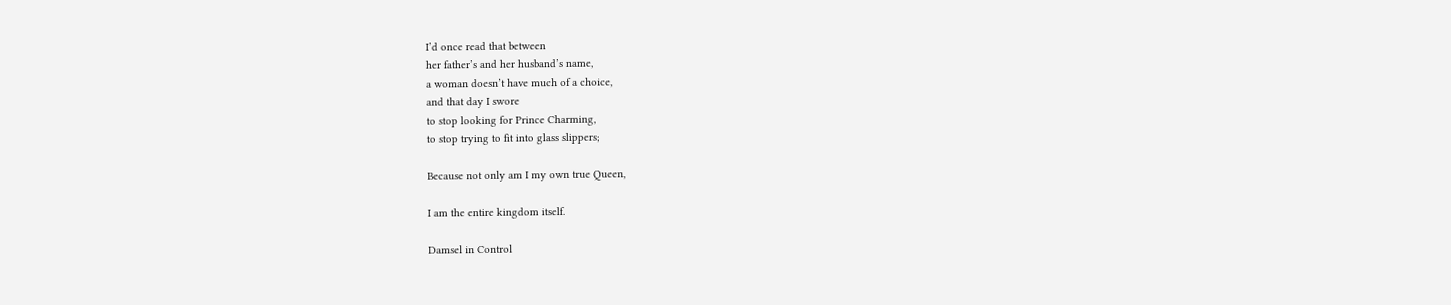I’d once read that between
her father’s and her husband’s name,
a woman doesn’t have much of a choice,
and that day I swore
to stop looking for Prince Charming,
to stop trying to fit into glass slippers;

Because not only am I my own true Queen,

I am the entire kingdom itself.

Damsel in Control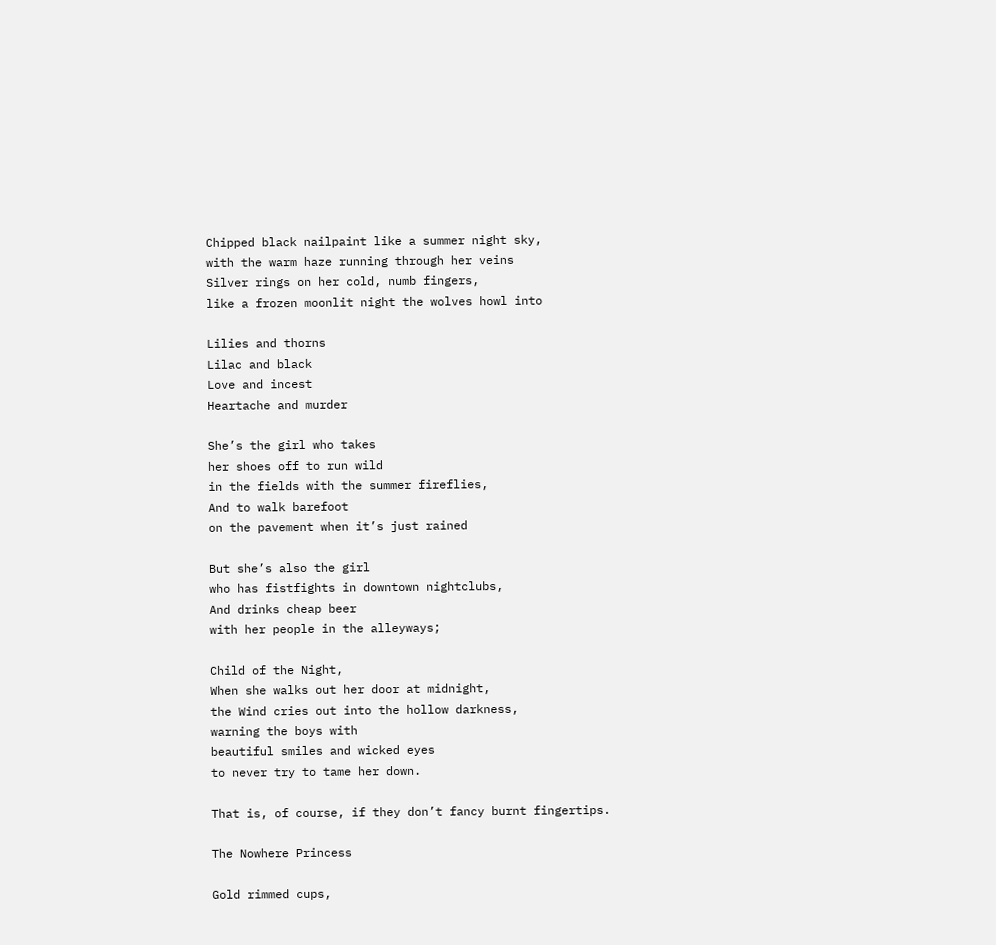Chipped black nailpaint like a summer night sky,
with the warm haze running through her veins
Silver rings on her cold, numb fingers,
like a frozen moonlit night the wolves howl into

Lilies and thorns
Lilac and black
Love and incest
Heartache and murder

She’s the girl who takes
her shoes off to run wild
in the fields with the summer fireflies,
And to walk barefoot
on the pavement when it’s just rained

But she’s also the girl
who has fistfights in downtown nightclubs,
And drinks cheap beer
with her people in the alleyways;

Child of the Night,
When she walks out her door at midnight,
the Wind cries out into the hollow darkness,
warning the boys with
beautiful smiles and wicked eyes
to never try to tame her down.

That is, of course, if they don’t fancy burnt fingertips.

The Nowhere Princess

Gold rimmed cups,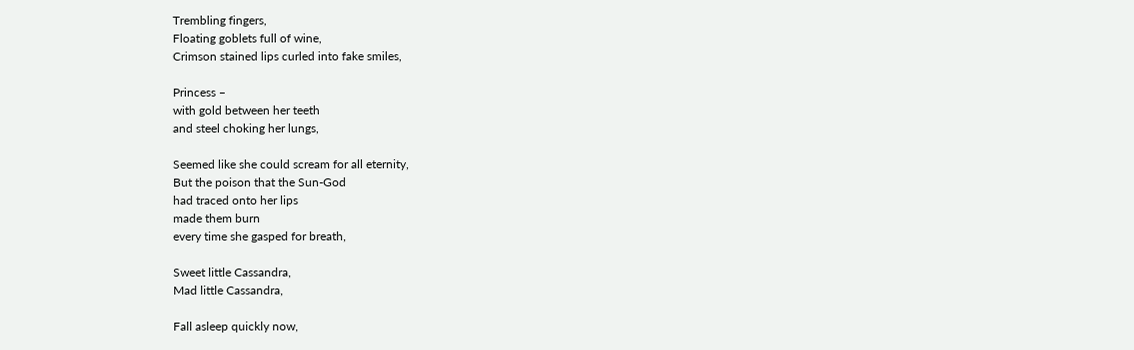Trembling fingers,
Floating goblets full of wine,
Crimson stained lips curled into fake smiles,

Princess –
with gold between her teeth
and steel choking her lungs,

Seemed like she could scream for all eternity,
But the poison that the Sun-God
had traced onto her lips
made them burn
every time she gasped for breath,

Sweet little Cassandra,
Mad little Cassandra,

Fall asleep quickly now,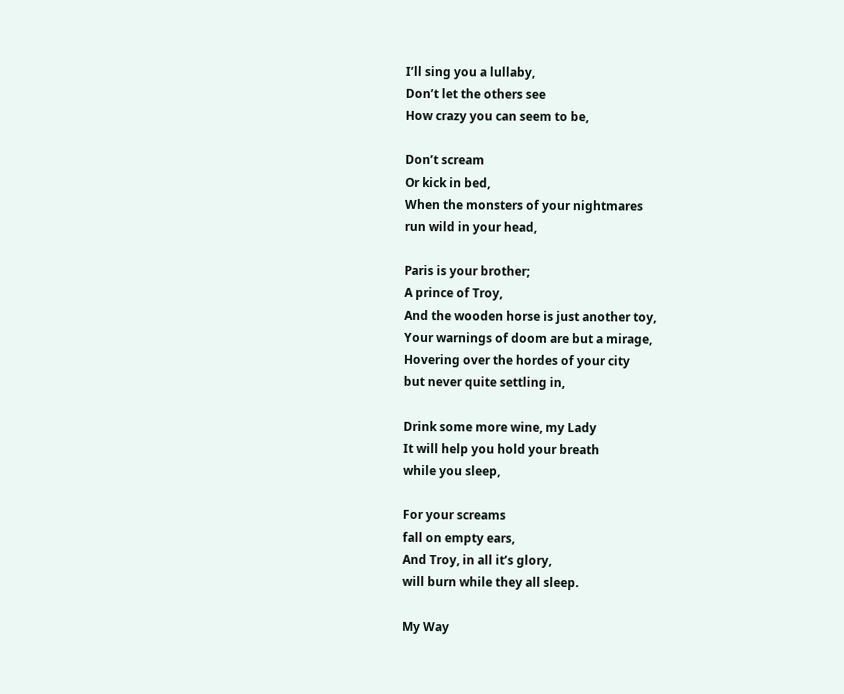I’ll sing you a lullaby,
Don’t let the others see
How crazy you can seem to be,

Don’t scream
Or kick in bed,
When the monsters of your nightmares
run wild in your head,

Paris is your brother;
A prince of Troy,
And the wooden horse is just another toy,
Your warnings of doom are but a mirage,
Hovering over the hordes of your city
but never quite settling in,

Drink some more wine, my Lady
It will help you hold your breath
while you sleep,

For your screams
fall on empty ears,
And Troy, in all it’s glory,
will burn while they all sleep.

My Way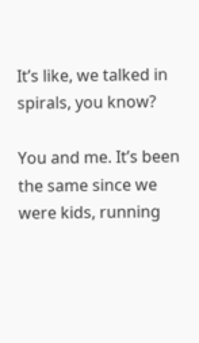It’s like, we talked in spirals, you know?

You and me. It’s been the same since we were kids, running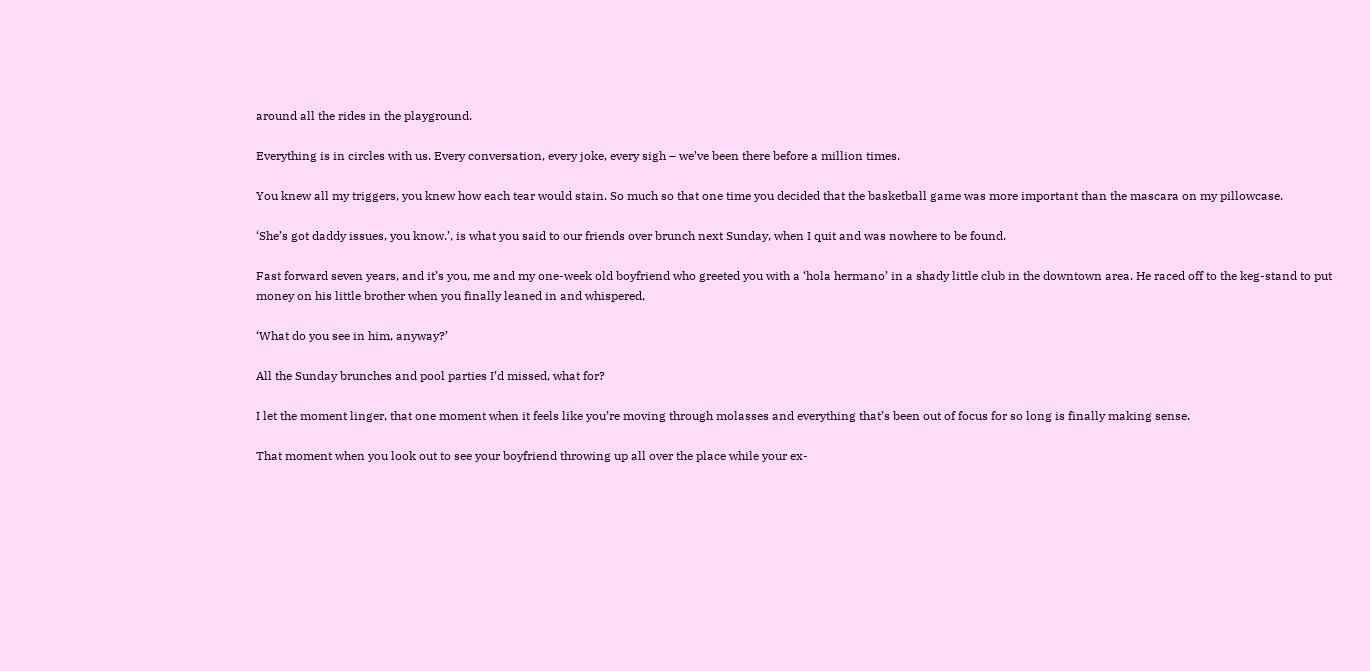around all the rides in the playground.

Everything is in circles with us. Every conversation, every joke, every sigh – we’ve been there before a million times.

You knew all my triggers, you knew how each tear would stain. So much so that one time you decided that the basketball game was more important than the mascara on my pillowcase.

‘She’s got daddy issues, you know.’, is what you said to our friends over brunch next Sunday, when I quit and was nowhere to be found.

Fast forward seven years, and it’s you, me and my one-week old boyfriend who greeted you with a ‘hola hermano’ in a shady little club in the downtown area. He raced off to the keg-stand to put money on his little brother when you finally leaned in and whispered,

‘What do you see in him, anyway?’

All the Sunday brunches and pool parties I’d missed, what for?

I let the moment linger, that one moment when it feels like you’re moving through molasses and everything that’s been out of focus for so long is finally making sense.

That moment when you look out to see your boyfriend throwing up all over the place while your ex-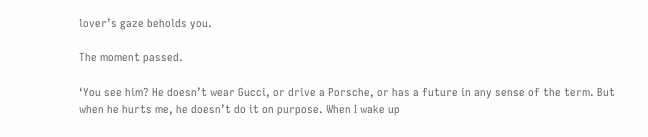lover’s gaze beholds you.

The moment passed.

‘You see him? He doesn’t wear Gucci, or drive a Porsche, or has a future in any sense of the term. But when he hurts me, he doesn’t do it on purpose. When I wake up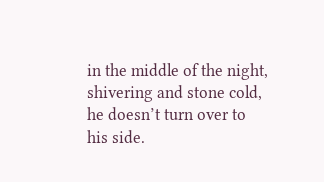in the middle of the night, shivering and stone cold, he doesn’t turn over to his side.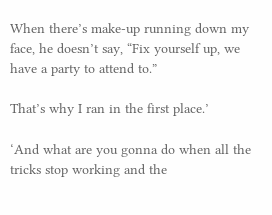When there’s make-up running down my face, he doesn’t say, “Fix yourself up, we have a party to attend to.”

That’s why I ran in the first place.’

‘And what are you gonna do when all the tricks stop working and the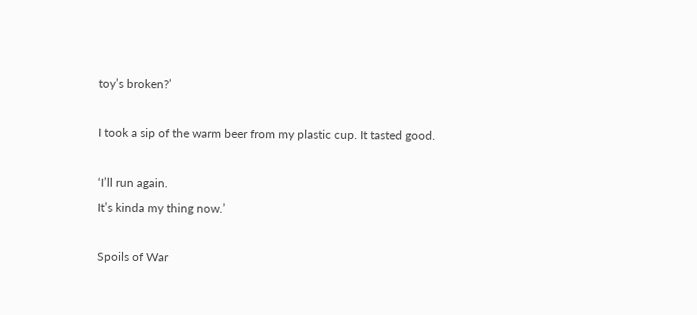toy’s broken?’

I took a sip of the warm beer from my plastic cup. It tasted good.

‘I’ll run again.
It’s kinda my thing now.’

Spoils of War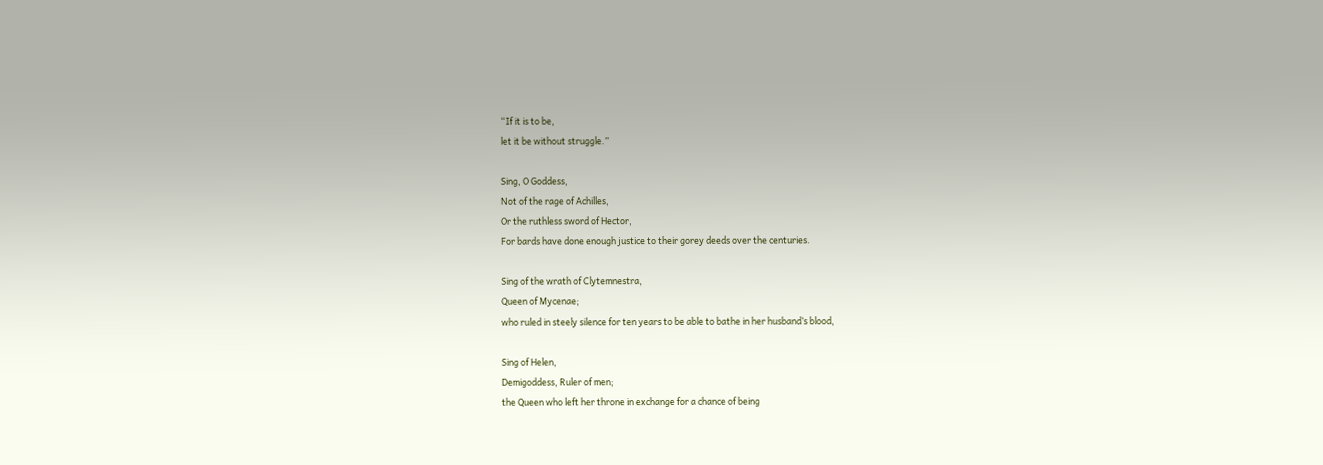“If it is to be,
let it be without struggle.”

Sing, O Goddess,
Not of the rage of Achilles,
Or the ruthless sword of Hector,
For bards have done enough justice to their gorey deeds over the centuries.

Sing of the wrath of Clytemnestra,
Queen of Mycenae;
who ruled in steely silence for ten years to be able to bathe in her husband’s blood,

Sing of Helen,
Demigoddess, Ruler of men;
the Queen who left her throne in exchange for a chance of being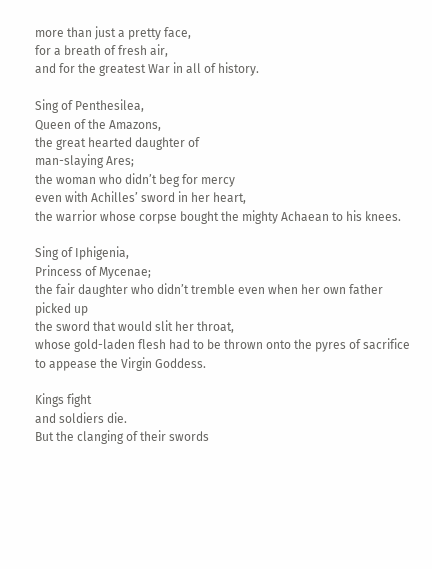more than just a pretty face,
for a breath of fresh air,
and for the greatest War in all of history.

Sing of Penthesilea,
Queen of the Amazons,
the great hearted daughter of
man-slaying Ares;
the woman who didn’t beg for mercy
even with Achilles’ sword in her heart,
the warrior whose corpse bought the mighty Achaean to his knees.

Sing of Iphigenia,
Princess of Mycenae;
the fair daughter who didn’t tremble even when her own father picked up
the sword that would slit her throat,
whose gold-laden flesh had to be thrown onto the pyres of sacrifice to appease the Virgin Goddess.

Kings fight
and soldiers die.
But the clanging of their swords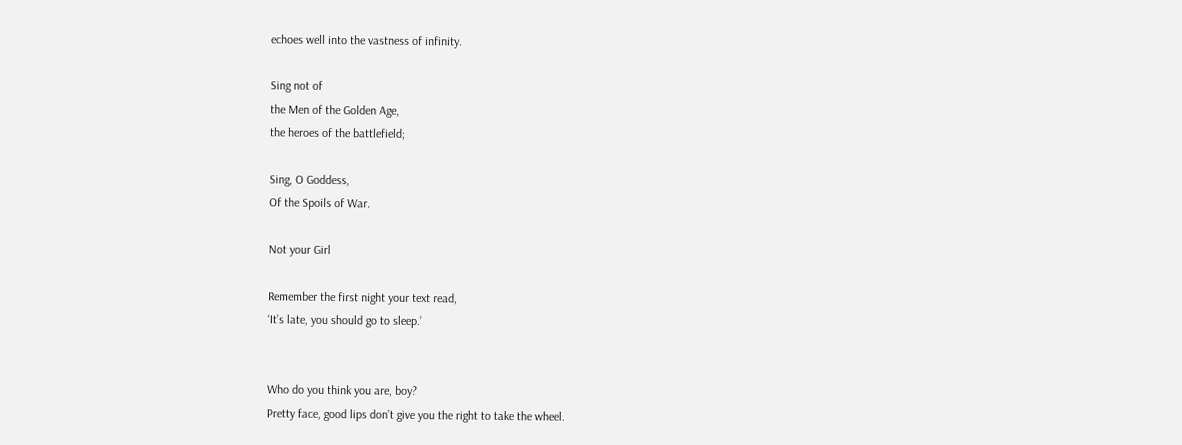echoes well into the vastness of infinity.

Sing not of
the Men of the Golden Age,
the heroes of the battlefield;

Sing, O Goddess,
Of the Spoils of War.

Not your Girl

Remember the first night your text read,
‘It’s late, you should go to sleep.’


Who do you think you are, boy?
Pretty face, good lips don’t give you the right to take the wheel.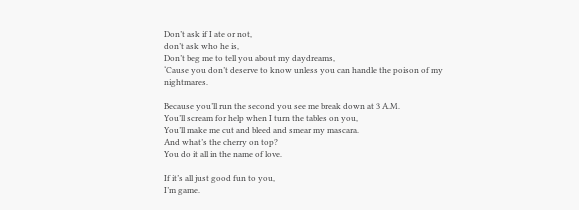Don’t ask if I ate or not,
don’t ask who he is,
Don’t beg me to tell you about my daydreams,
‘Cause you don’t deserve to know unless you can handle the poison of my nightmares.

Because you’ll run the second you see me break down at 3 A.M.
You’ll scream for help when I turn the tables on you,
You’ll make me cut and bleed and smear my mascara.
And what’s the cherry on top?
You do it all in the name of love.

If it’s all just good fun to you,
I’m game.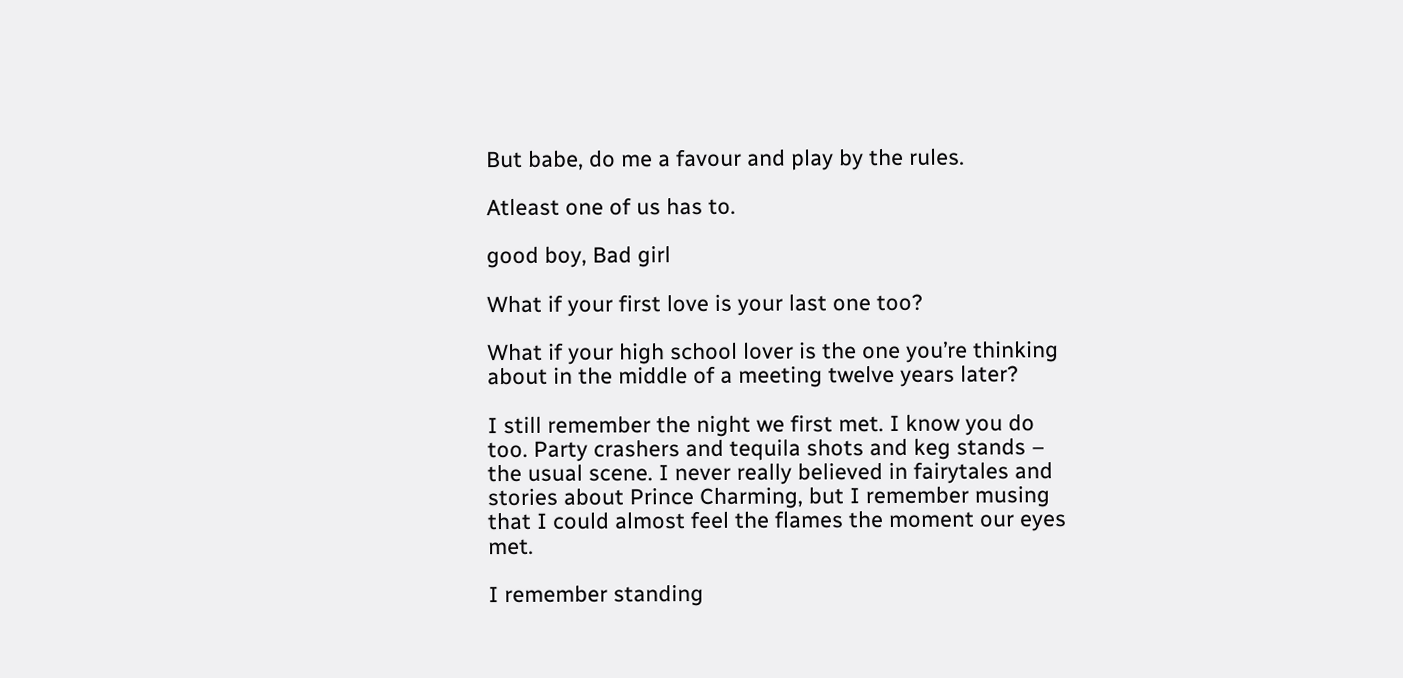But babe, do me a favour and play by the rules.

Atleast one of us has to.

good boy, Bad girl

What if your first love is your last one too?

What if your high school lover is the one you’re thinking about in the middle of a meeting twelve years later?

I still remember the night we first met. I know you do too. Party crashers and tequila shots and keg stands – the usual scene. I never really believed in fairytales and stories about Prince Charming, but I remember musing that I could almost feel the flames the moment our eyes met.

I remember standing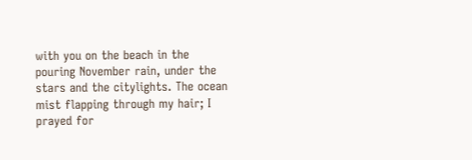with you on the beach in the pouring November rain, under the stars and the citylights. The ocean mist flapping through my hair; I prayed for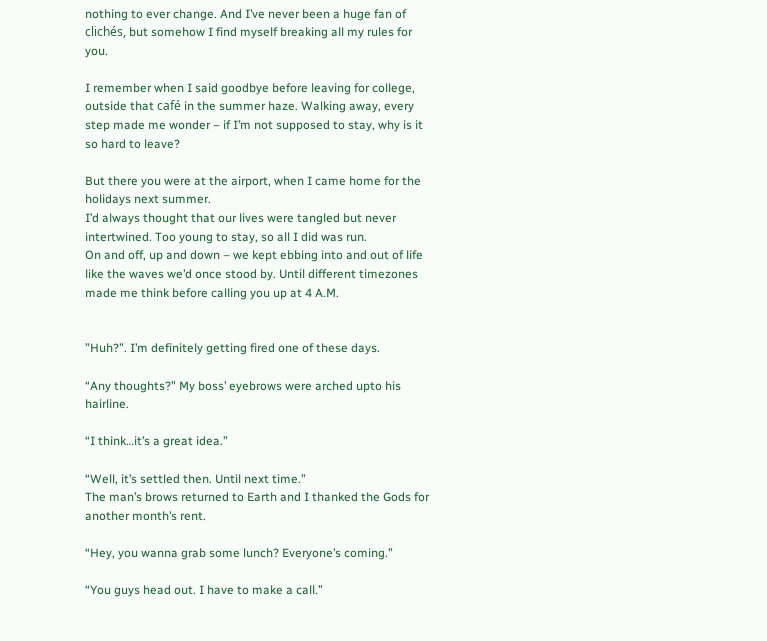nothing to ever change. And I’ve never been a huge fan of clichés, but somehow I find myself breaking all my rules for you.

I remember when I said goodbye before leaving for college, outside that café in the summer haze. Walking away, every step made me wonder – if I’m not supposed to stay, why is it so hard to leave?

But there you were at the airport, when I came home for the holidays next summer.
I’d always thought that our lives were tangled but never intertwined. Too young to stay, so all I did was run.
On and off, up and down – we kept ebbing into and out of life like the waves we’d once stood by. Until different timezones made me think before calling you up at 4 A.M.


”Huh?”. I’m definitely getting fired one of these days.

“Any thoughts?” My boss’ eyebrows were arched upto his hairline.

“I think…it’s a great idea.”

“Well, it’s settled then. Until next time.”
The man’s brows returned to Earth and I thanked the Gods for another month’s rent.

“Hey, you wanna grab some lunch? Everyone’s coming.”

“You guys head out. I have to make a call.”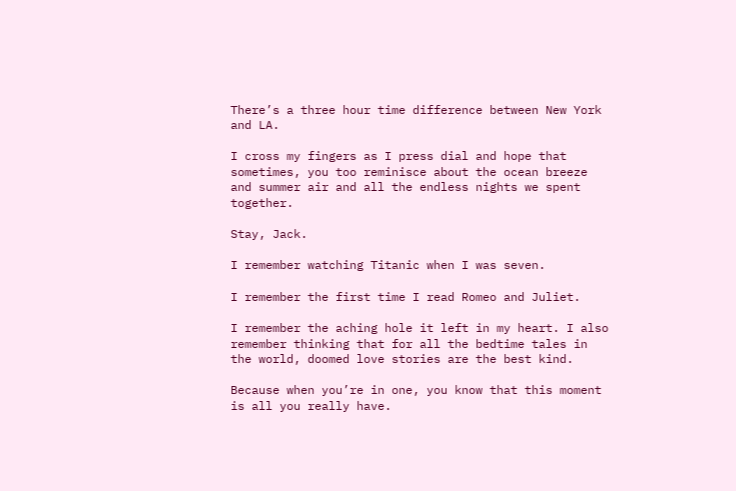There’s a three hour time difference between New York and LA.

I cross my fingers as I press dial and hope that sometimes, you too reminisce about the ocean breeze and summer air and all the endless nights we spent together.

Stay, Jack.

I remember watching Titanic when I was seven.

I remember the first time I read Romeo and Juliet.

I remember the aching hole it left in my heart. I also remember thinking that for all the bedtime tales in the world, doomed love stories are the best kind.

Because when you’re in one, you know that this moment is all you really have.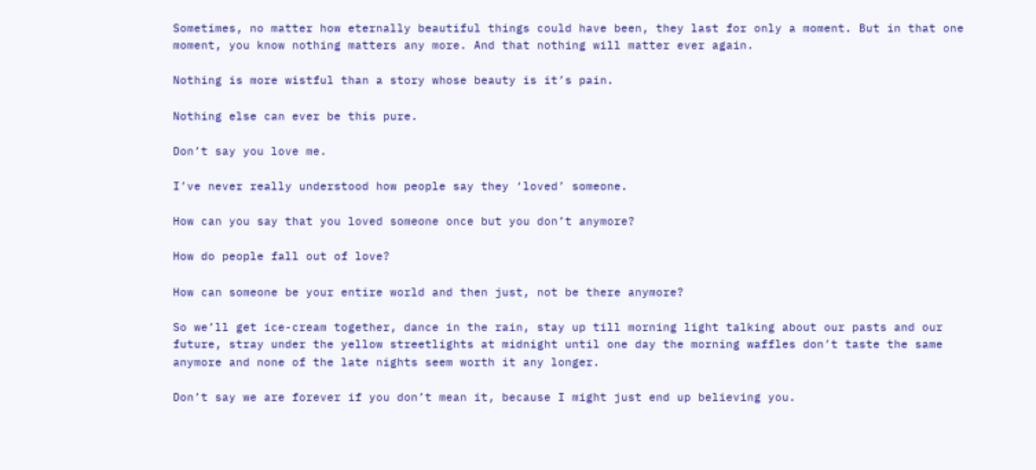Sometimes, no matter how eternally beautiful things could have been, they last for only a moment. But in that one moment, you know nothing matters any more. And that nothing will matter ever again.

Nothing is more wistful than a story whose beauty is it’s pain.

Nothing else can ever be this pure.

Don’t say you love me.

I’ve never really understood how people say they ‘loved’ someone.

How can you say that you loved someone once but you don’t anymore?

How do people fall out of love?

How can someone be your entire world and then just, not be there anymore?

So we’ll get ice-cream together, dance in the rain, stay up till morning light talking about our pasts and our future, stray under the yellow streetlights at midnight until one day the morning waffles don’t taste the same anymore and none of the late nights seem worth it any longer.

Don’t say we are forever if you don’t mean it, because I might just end up believing you.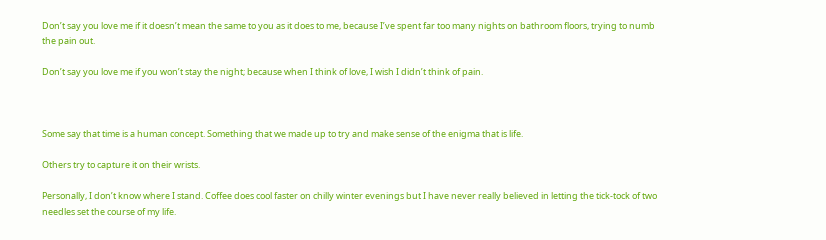Don’t say you love me if it doesn’t mean the same to you as it does to me, because I’ve spent far too many nights on bathroom floors, trying to numb the pain out.

Don’t say you love me if you won’t stay the night; because when I think of love, I wish I didn’t think of pain.



Some say that time is a human concept. Something that we made up to try and make sense of the enigma that is life.

Others try to capture it on their wrists.

Personally, I don’t know where I stand. Coffee does cool faster on chilly winter evenings but I have never really believed in letting the tick-tock of two needles set the course of my life.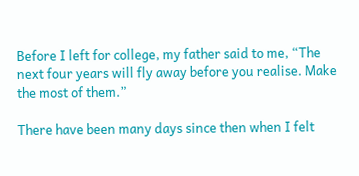Before I left for college, my father said to me, “The next four years will fly away before you realise. Make the most of them.”

There have been many days since then when I felt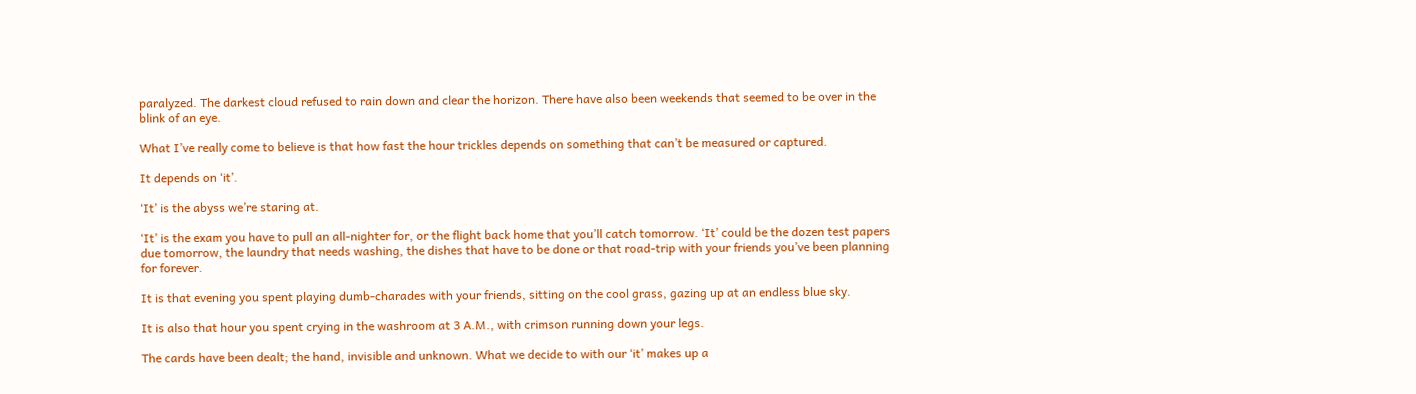paralyzed. The darkest cloud refused to rain down and clear the horizon. There have also been weekends that seemed to be over in the blink of an eye.

What I’ve really come to believe is that how fast the hour trickles depends on something that can’t be measured or captured.

It depends on ‘it’.

‘It’ is the abyss we’re staring at.

‘It’ is the exam you have to pull an all-nighter for, or the flight back home that you’ll catch tomorrow. ‘It’ could be the dozen test papers due tomorrow, the laundry that needs washing, the dishes that have to be done or that road-trip with your friends you’ve been planning for forever.

It is that evening you spent playing dumb-charades with your friends, sitting on the cool grass, gazing up at an endless blue sky.

It is also that hour you spent crying in the washroom at 3 A.M., with crimson running down your legs.

The cards have been dealt; the hand, invisible and unknown. What we decide to with our ‘it’ makes up a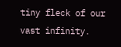tiny fleck of our vast infinity.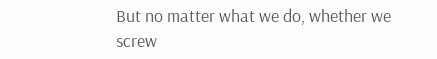But no matter what we do, whether we screw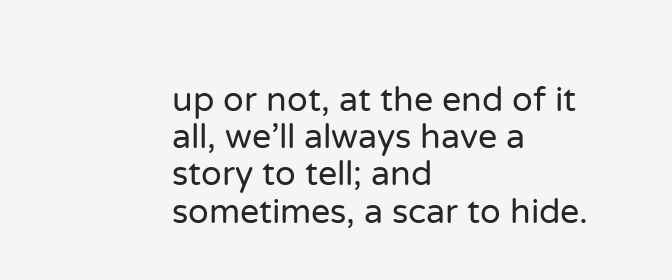up or not, at the end of it all, we’ll always have a story to tell; and sometimes, a scar to hide.